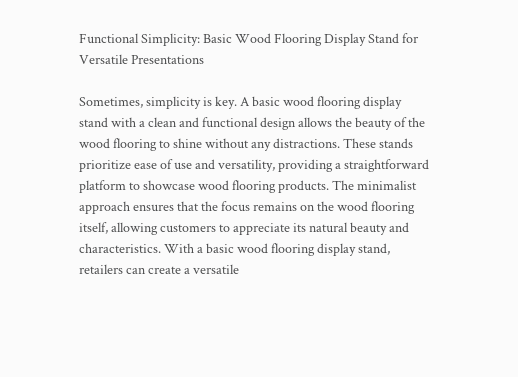Functional Simplicity: Basic Wood Flooring Display Stand for Versatile Presentations

Sometimes, simplicity is key. A basic wood flooring display stand with a clean and functional design allows the beauty of the wood flooring to shine without any distractions. These stands prioritize ease of use and versatility, providing a straightforward platform to showcase wood flooring products. The minimalist approach ensures that the focus remains on the wood flooring itself, allowing customers to appreciate its natural beauty and characteristics. With a basic wood flooring display stand, retailers can create a versatile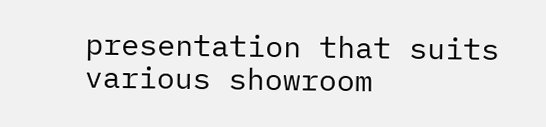presentation that suits various showroom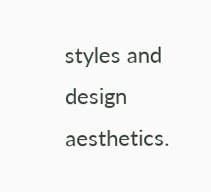styles and design aesthetics.